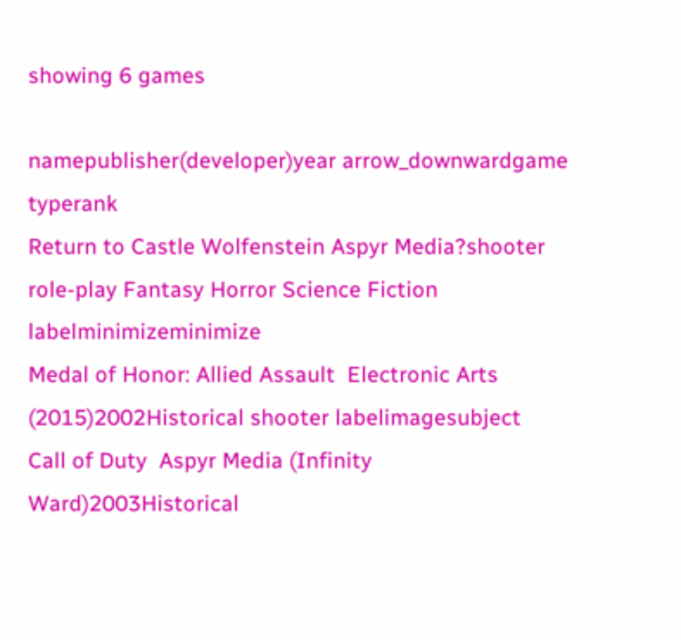showing 6 games

namepublisher(developer)year arrow_downwardgame typerank
Return to Castle Wolfenstein Aspyr Media?shooter role-play Fantasy Horror Science Fiction labelminimizeminimize
Medal of Honor: Allied Assault  Electronic Arts (2015)2002Historical shooter labelimagesubject
Call of Duty  Aspyr Media (Infinity Ward)2003Historical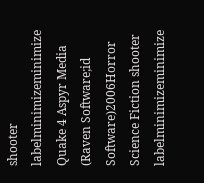shooter labelminimizeminimize
Quake 4 Aspyr Media (Raven Software;id Software)2006Horror Science Fiction shooter labelminimizeminimize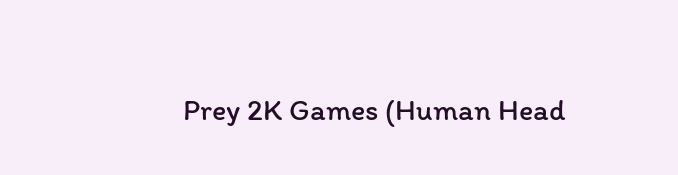Prey 2K Games (Human Head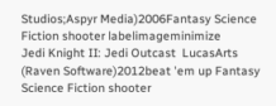Studios;Aspyr Media)2006Fantasy Science Fiction shooter labelimageminimize
Jedi Knight II: Jedi Outcast  LucasArts (Raven Software)2012beat 'em up Fantasy Science Fiction shooter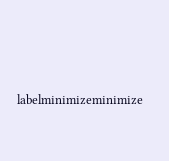labelminimizeminimize